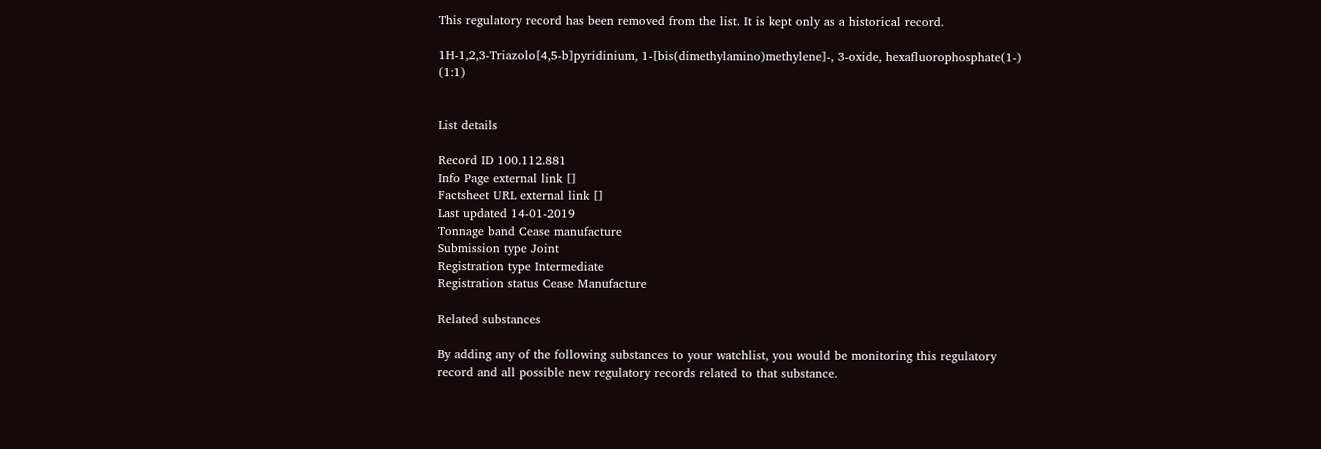This regulatory record has been removed from the list. It is kept only as a historical record.

1H-1,2,3-Triazolo[4,5-b]pyridinium, 1-[bis(dimethylamino)methylene]-, 3-oxide, hexafluorophosphate(1-) (1:1)


List details

Record ID 100.112.881
Info Page external link []
Factsheet URL external link []
Last updated 14-01-2019
Tonnage band Cease manufacture
Submission type Joint
Registration type Intermediate
Registration status Cease Manufacture

Related substances

By adding any of the following substances to your watchlist, you would be monitoring this regulatory record and all possible new regulatory records related to that substance.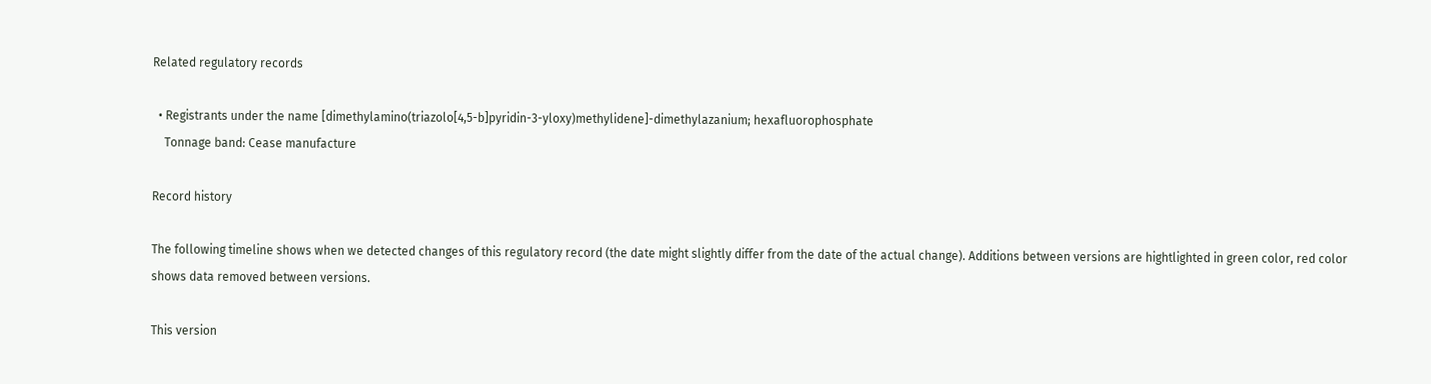Related regulatory records

  • Registrants under the name [dimethylamino(triazolo[4,5-b]pyridin-3-yloxy)methylidene]-dimethylazanium; hexafluorophosphate
    Tonnage band: Cease manufacture

Record history

The following timeline shows when we detected changes of this regulatory record (the date might slightly differ from the date of the actual change). Additions between versions are hightlighted in green color, red color shows data removed between versions.

This version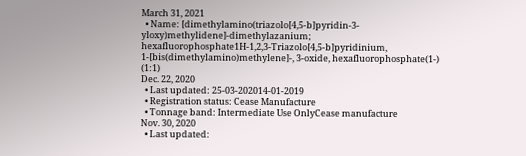March 31, 2021
  • Name: [dimethylamino(triazolo[4,5-b]pyridin-3-yloxy)methylidene]-dimethylazanium; hexafluorophosphate1H-1,2,3-Triazolo[4,5-b]pyridinium, 1-[bis(dimethylamino)methylene]-, 3-oxide, hexafluorophosphate(1-) (1:1)
Dec. 22, 2020
  • Last updated: 25-03-202014-01-2019
  • Registration status: Cease Manufacture
  • Tonnage band: Intermediate Use OnlyCease manufacture
Nov. 30, 2020
  • Last updated: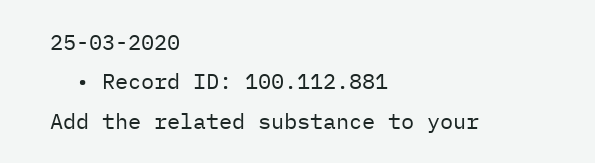25-03-2020
  • Record ID: 100.112.881
Add the related substance to your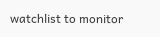watchlist to monitor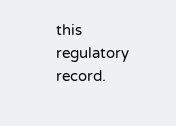this regulatory record.